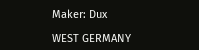Maker: Dux

WEST GERMANY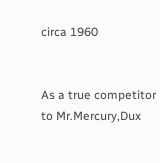circa 1960


As a true competitor to Mr.Mercury,Dux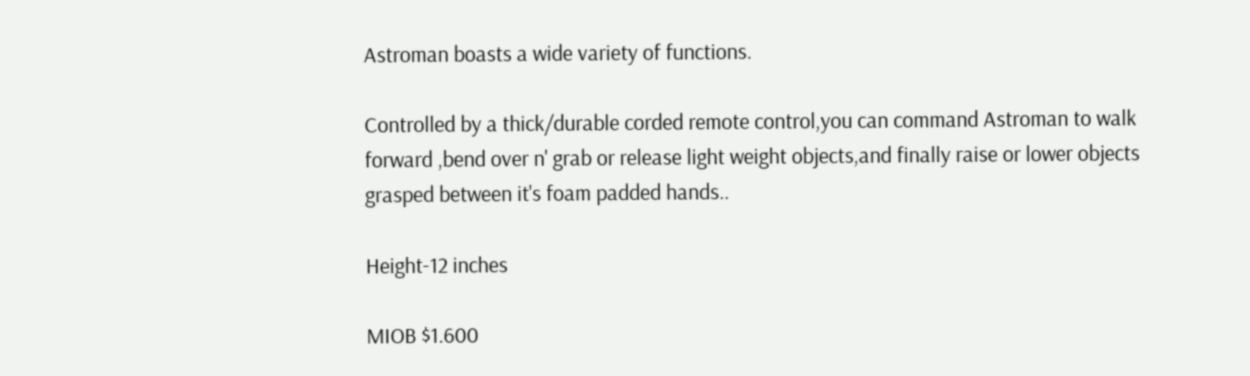Astroman boasts a wide variety of functions.

Controlled by a thick/durable corded remote control,you can command Astroman to walk forward ,bend over n' grab or release light weight objects,and finally raise or lower objects grasped between it's foam padded hands..

Height-12 inches

MIOB $1.600